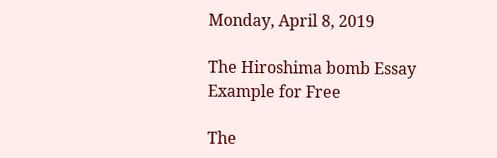Monday, April 8, 2019

The Hiroshima bomb Essay Example for Free

The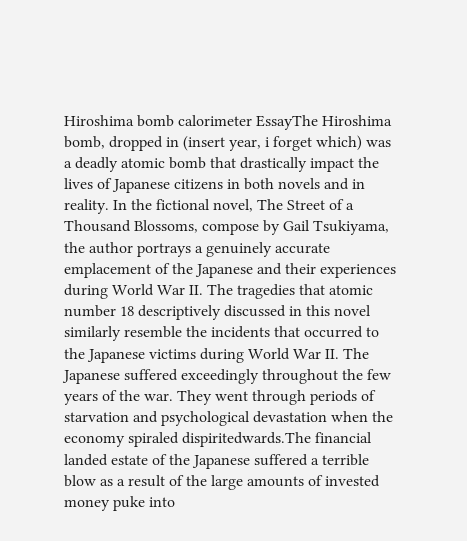Hiroshima bomb calorimeter EssayThe Hiroshima bomb, dropped in (insert year, i forget which) was a deadly atomic bomb that drastically impact the lives of Japanese citizens in both novels and in reality. In the fictional novel, The Street of a Thousand Blossoms, compose by Gail Tsukiyama, the author portrays a genuinely accurate emplacement of the Japanese and their experiences during World War II. The tragedies that atomic number 18 descriptively discussed in this novel similarly resemble the incidents that occurred to the Japanese victims during World War II. The Japanese suffered exceedingly throughout the few years of the war. They went through periods of starvation and psychological devastation when the economy spiraled dispiritedwards.The financial landed estate of the Japanese suffered a terrible blow as a result of the large amounts of invested money puke into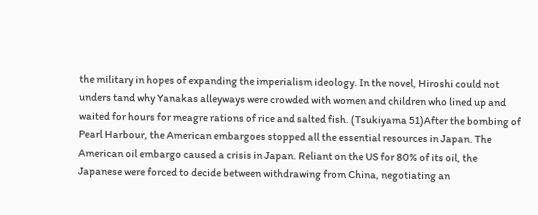the military in hopes of expanding the imperialism ideology. In the novel, Hiroshi could not unders tand why Yanakas alleyways were crowded with women and children who lined up and waited for hours for meagre rations of rice and salted fish. (Tsukiyama 51)After the bombing of Pearl Harbour, the American embargoes stopped all the essential resources in Japan. The American oil embargo caused a crisis in Japan. Reliant on the US for 80% of its oil, the Japanese were forced to decide between withdrawing from China, negotiating an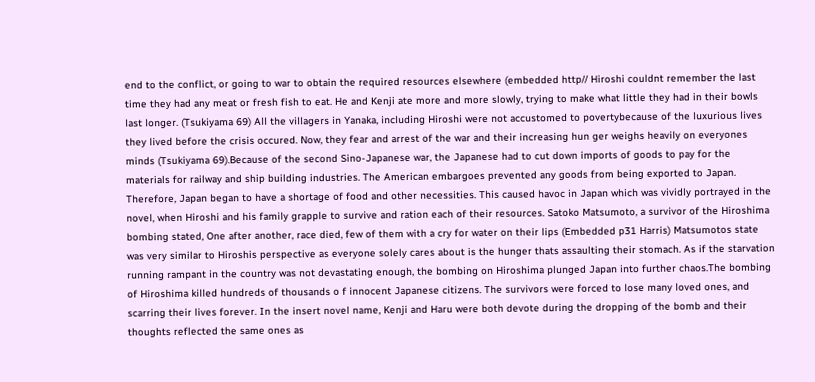end to the conflict, or going to war to obtain the required resources elsewhere (embedded http// Hiroshi couldnt remember the last time they had any meat or fresh fish to eat. He and Kenji ate more and more slowly, trying to make what little they had in their bowls last longer. (Tsukiyama 69) All the villagers in Yanaka, including Hiroshi were not accustomed to povertybecause of the luxurious lives they lived before the crisis occured. Now, they fear and arrest of the war and their increasing hun ger weighs heavily on everyones minds (Tsukiyama 69).Because of the second Sino-Japanese war, the Japanese had to cut down imports of goods to pay for the materials for railway and ship building industries. The American embargoes prevented any goods from being exported to Japan. Therefore, Japan began to have a shortage of food and other necessities. This caused havoc in Japan which was vividly portrayed in the novel, when Hiroshi and his family grapple to survive and ration each of their resources. Satoko Matsumoto, a survivor of the Hiroshima bombing stated, One after another, race died, few of them with a cry for water on their lips (Embedded p31 Harris) Matsumotos state was very similar to Hiroshis perspective as everyone solely cares about is the hunger thats assaulting their stomach. As if the starvation running rampant in the country was not devastating enough, the bombing on Hiroshima plunged Japan into further chaos.The bombing of Hiroshima killed hundreds of thousands o f innocent Japanese citizens. The survivors were forced to lose many loved ones, and scarring their lives forever. In the insert novel name, Kenji and Haru were both devote during the dropping of the bomb and their thoughts reflected the same ones as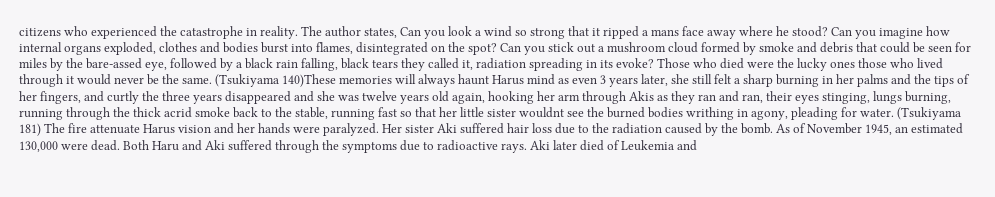citizens who experienced the catastrophe in reality. The author states, Can you look a wind so strong that it ripped a mans face away where he stood? Can you imagine how internal organs exploded, clothes and bodies burst into flames, disintegrated on the spot? Can you stick out a mushroom cloud formed by smoke and debris that could be seen for miles by the bare-assed eye, followed by a black rain falling, black tears they called it, radiation spreading in its evoke? Those who died were the lucky ones those who lived through it would never be the same. (Tsukiyama 140)These memories will always haunt Harus mind as even 3 years later, she still felt a sharp burning in her palms and the tips of her fingers, and curtly the three years disappeared and she was twelve years old again, hooking her arm through Akis as they ran and ran, their eyes stinging, lungs burning, running through the thick acrid smoke back to the stable, running fast so that her little sister wouldnt see the burned bodies writhing in agony, pleading for water. (Tsukiyama 181) The fire attenuate Harus vision and her hands were paralyzed. Her sister Aki suffered hair loss due to the radiation caused by the bomb. As of November 1945, an estimated 130,000 were dead. Both Haru and Aki suffered through the symptoms due to radioactive rays. Aki later died of Leukemia and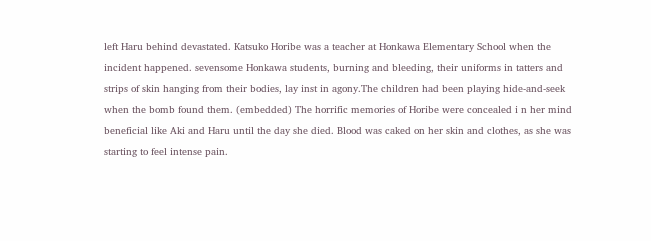left Haru behind devastated. Katsuko Horibe was a teacher at Honkawa Elementary School when the incident happened. sevensome Honkawa students, burning and bleeding, their uniforms in tatters and strips of skin hanging from their bodies, lay inst in agony.The children had been playing hide-and-seek when the bomb found them. (embedded) The horrific memories of Horibe were concealed i n her mind beneficial like Aki and Haru until the day she died. Blood was caked on her skin and clothes, as she was starting to feel intense pain.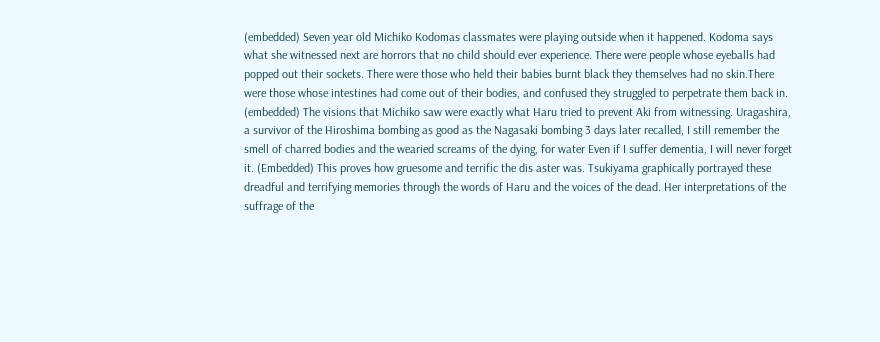(embedded) Seven year old Michiko Kodomas classmates were playing outside when it happened. Kodoma says what she witnessed next are horrors that no child should ever experience. There were people whose eyeballs had popped out their sockets. There were those who held their babies burnt black they themselves had no skin.There were those whose intestines had come out of their bodies, and confused they struggled to perpetrate them back in. (embedded) The visions that Michiko saw were exactly what Haru tried to prevent Aki from witnessing. Uragashira, a survivor of the Hiroshima bombing as good as the Nagasaki bombing 3 days later recalled, I still remember the smell of charred bodies and the wearied screams of the dying, for water Even if I suffer dementia, I will never forget it. (Embedded) This proves how gruesome and terrific the dis aster was. Tsukiyama graphically portrayed these dreadful and terrifying memories through the words of Haru and the voices of the dead. Her interpretations of the suffrage of the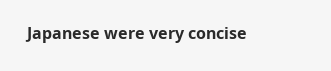Japanese were very concise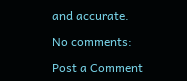and accurate.

No comments:

Post a Comment